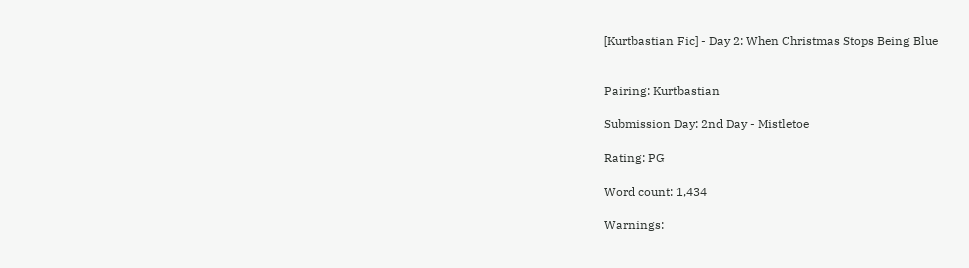[Kurtbastian Fic] - Day 2: When Christmas Stops Being Blue


Pairing: Kurtbastian

Submission Day: 2nd Day - Mistletoe

Rating: PG

Word count: 1,434

Warnings: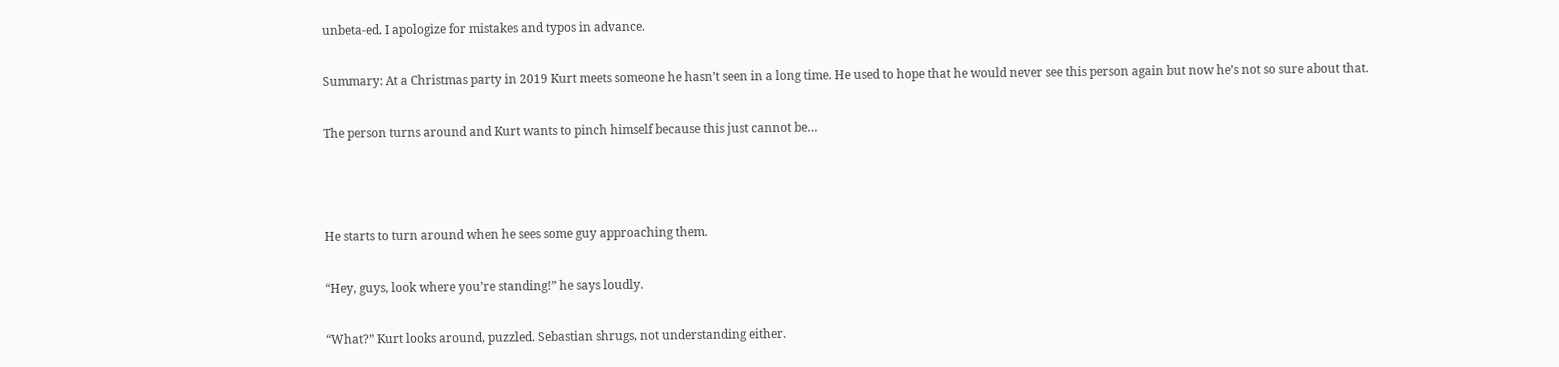unbeta-ed. I apologize for mistakes and typos in advance.

Summary: At a Christmas party in 2019 Kurt meets someone he hasn’t seen in a long time. He used to hope that he would never see this person again but now he’s not so sure about that.

The person turns around and Kurt wants to pinch himself because this just cannot be…



He starts to turn around when he sees some guy approaching them.

“Hey, guys, look where you’re standing!” he says loudly.

“What?” Kurt looks around, puzzled. Sebastian shrugs, not understanding either.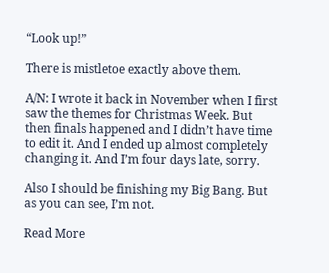“Look up!”

There is mistletoe exactly above them.

A/N: I wrote it back in November when I first saw the themes for Christmas Week. But then finals happened and I didn’t have time to edit it. And I ended up almost completely changing it. And I’m four days late, sorry.

Also I should be finishing my Big Bang. But as you can see, I’m not.

Read More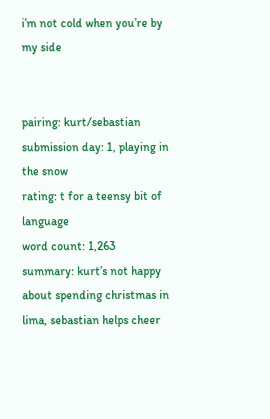i’m not cold when you’re by my side


pairing: kurt/sebastian
submission day: 1, playing in the snow
rating: t for a teensy bit of language
word count: 1,263
summary: kurt’s not happy about spending christmas in lima, sebastian helps cheer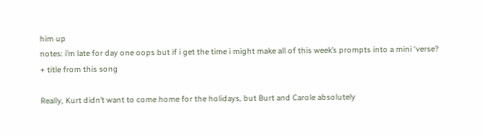him up
notes: i’m late for day one oops but if i get the time i might make all of this week’s prompts into a mini ‘verse?
+ title from this song

Really, Kurt didn’t want to come home for the holidays, but Burt and Carole absolutely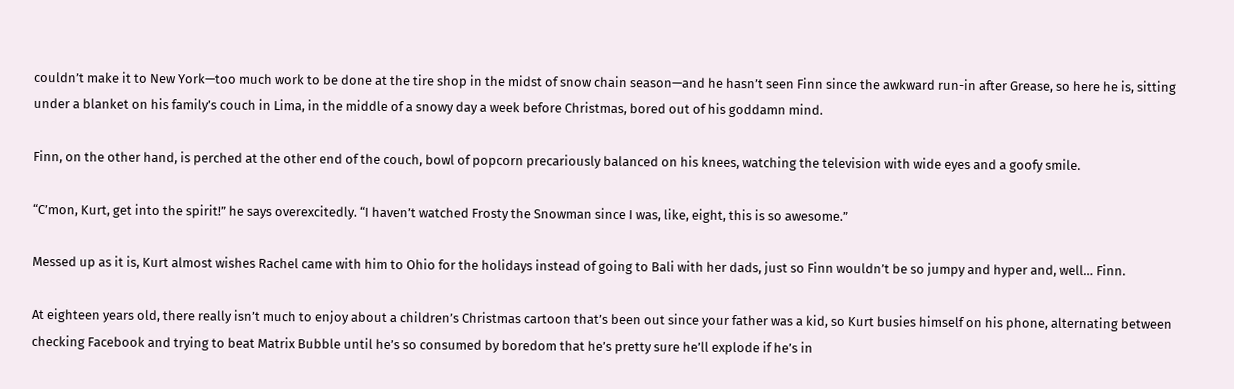couldn’t make it to New York—too much work to be done at the tire shop in the midst of snow chain season—and he hasn’t seen Finn since the awkward run-in after Grease, so here he is, sitting under a blanket on his family’s couch in Lima, in the middle of a snowy day a week before Christmas, bored out of his goddamn mind.

Finn, on the other hand, is perched at the other end of the couch, bowl of popcorn precariously balanced on his knees, watching the television with wide eyes and a goofy smile.

“C’mon, Kurt, get into the spirit!” he says overexcitedly. “I haven’t watched Frosty the Snowman since I was, like, eight, this is so awesome.”

Messed up as it is, Kurt almost wishes Rachel came with him to Ohio for the holidays instead of going to Bali with her dads, just so Finn wouldn’t be so jumpy and hyper and, well… Finn.

At eighteen years old, there really isn’t much to enjoy about a children’s Christmas cartoon that’s been out since your father was a kid, so Kurt busies himself on his phone, alternating between checking Facebook and trying to beat Matrix Bubble until he’s so consumed by boredom that he’s pretty sure he’ll explode if he’s in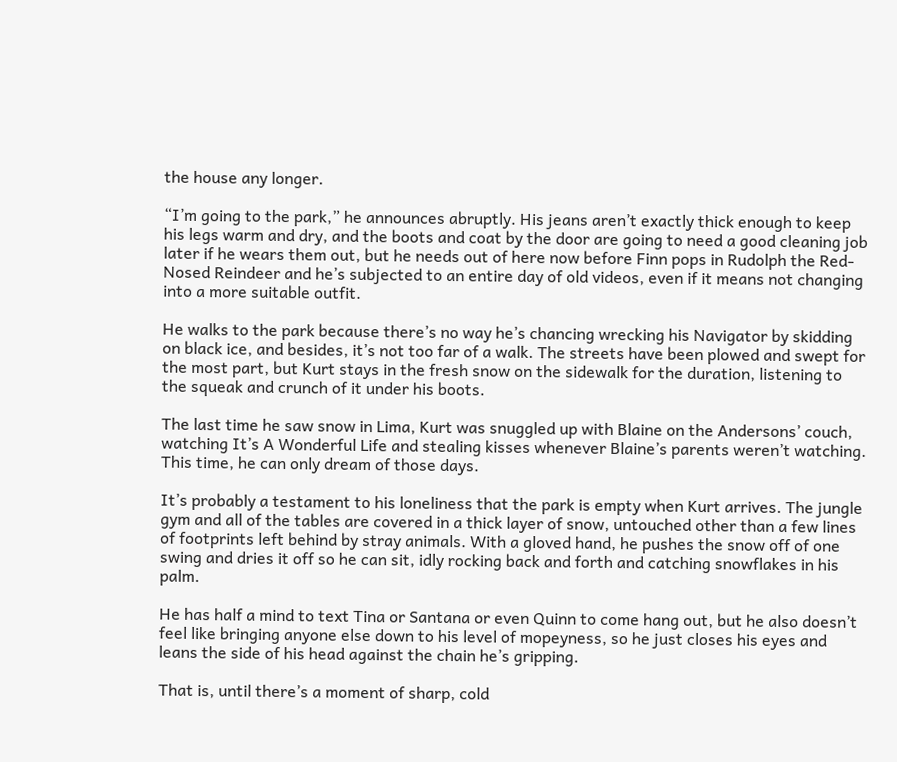the house any longer.

“I’m going to the park,” he announces abruptly. His jeans aren’t exactly thick enough to keep his legs warm and dry, and the boots and coat by the door are going to need a good cleaning job later if he wears them out, but he needs out of here now before Finn pops in Rudolph the Red-Nosed Reindeer and he’s subjected to an entire day of old videos, even if it means not changing into a more suitable outfit.

He walks to the park because there’s no way he’s chancing wrecking his Navigator by skidding on black ice, and besides, it’s not too far of a walk. The streets have been plowed and swept for the most part, but Kurt stays in the fresh snow on the sidewalk for the duration, listening to the squeak and crunch of it under his boots.

The last time he saw snow in Lima, Kurt was snuggled up with Blaine on the Andersons’ couch, watching It’s A Wonderful Life and stealing kisses whenever Blaine’s parents weren’t watching. This time, he can only dream of those days.

It’s probably a testament to his loneliness that the park is empty when Kurt arrives. The jungle gym and all of the tables are covered in a thick layer of snow, untouched other than a few lines of footprints left behind by stray animals. With a gloved hand, he pushes the snow off of one swing and dries it off so he can sit, idly rocking back and forth and catching snowflakes in his palm.

He has half a mind to text Tina or Santana or even Quinn to come hang out, but he also doesn’t feel like bringing anyone else down to his level of mopeyness, so he just closes his eyes and leans the side of his head against the chain he’s gripping.

That is, until there’s a moment of sharp, cold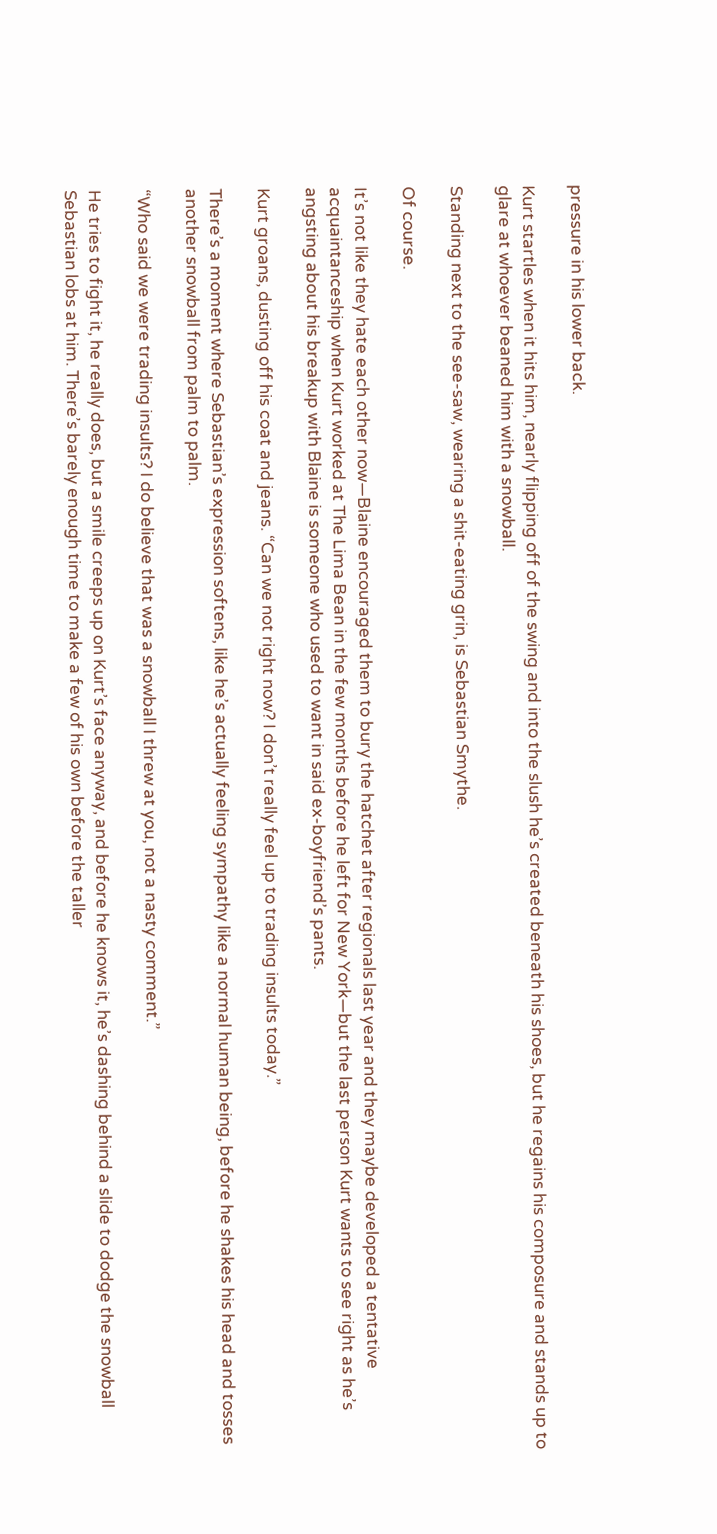pressure in his lower back.

Kurt startles when it hits him, nearly flipping off of the swing and into the slush he’s created beneath his shoes, but he regains his composure and stands up to glare at whoever beaned him with a snowball.

Standing next to the see-saw, wearing a shit-eating grin, is Sebastian Smythe.

Of course.

It’s not like they hate each other now—Blaine encouraged them to bury the hatchet after regionals last year and they maybe developed a tentative acquaintanceship when Kurt worked at The Lima Bean in the few months before he left for New York—but the last person Kurt wants to see right as he’s angsting about his breakup with Blaine is someone who used to want in said ex-boyfriend’s pants.

Kurt groans, dusting off his coat and jeans. “Can we not right now? I don’t really feel up to trading insults today.”

There’s a moment where Sebastian’s expression softens, like he’s actually feeling sympathy like a normal human being, before he shakes his head and tosses another snowball from palm to palm.

“Who said we were trading insults? I do believe that was a snowball I threw at you, not a nasty comment.”

He tries to fight it, he really does, but a smile creeps up on Kurt’s face anyway, and before he knows it, he’s dashing behind a slide to dodge the snowball Sebastian lobs at him. There’s barely enough time to make a few of his own before the taller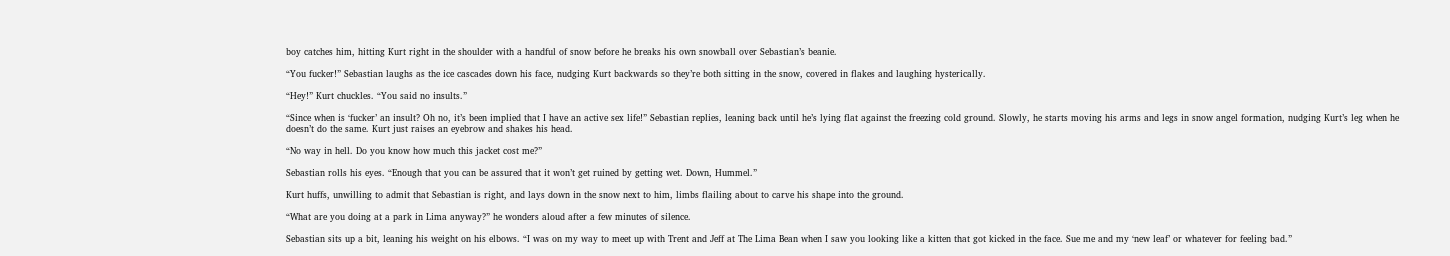boy catches him, hitting Kurt right in the shoulder with a handful of snow before he breaks his own snowball over Sebastian’s beanie.

“You fucker!” Sebastian laughs as the ice cascades down his face, nudging Kurt backwards so they’re both sitting in the snow, covered in flakes and laughing hysterically.

“Hey!” Kurt chuckles. “You said no insults.”

“Since when is ‘fucker’ an insult? Oh no, it’s been implied that I have an active sex life!” Sebastian replies, leaning back until he’s lying flat against the freezing cold ground. Slowly, he starts moving his arms and legs in snow angel formation, nudging Kurt’s leg when he doesn’t do the same. Kurt just raises an eyebrow and shakes his head.

“No way in hell. Do you know how much this jacket cost me?”

Sebastian rolls his eyes. “Enough that you can be assured that it won’t get ruined by getting wet. Down, Hummel.”

Kurt huffs, unwilling to admit that Sebastian is right, and lays down in the snow next to him, limbs flailing about to carve his shape into the ground.

“What are you doing at a park in Lima anyway?” he wonders aloud after a few minutes of silence.

Sebastian sits up a bit, leaning his weight on his elbows. “I was on my way to meet up with Trent and Jeff at The Lima Bean when I saw you looking like a kitten that got kicked in the face. Sue me and my ‘new leaf’ or whatever for feeling bad.”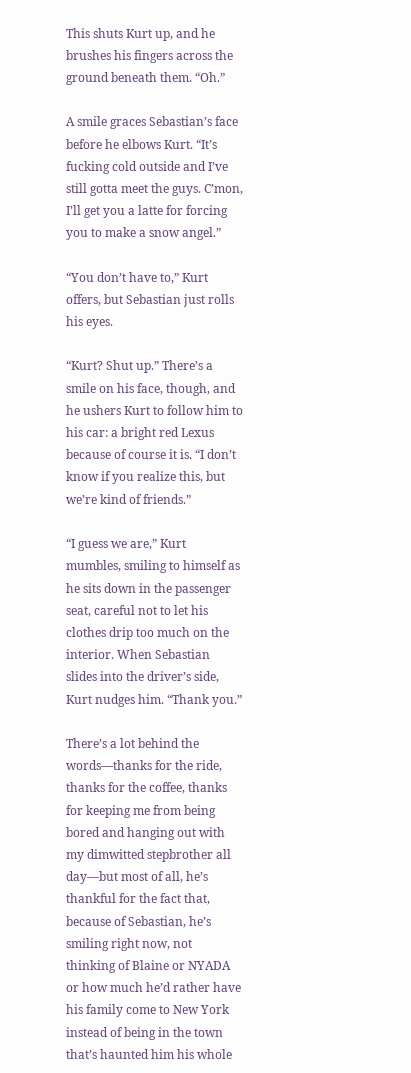This shuts Kurt up, and he brushes his fingers across the ground beneath them. “Oh.”

A smile graces Sebastian’s face before he elbows Kurt. “It’s fucking cold outside and I’ve still gotta meet the guys. C’mon, I’ll get you a latte for forcing you to make a snow angel.”

“You don’t have to,” Kurt offers, but Sebastian just rolls his eyes.

“Kurt? Shut up.” There’s a smile on his face, though, and he ushers Kurt to follow him to his car: a bright red Lexus because of course it is. “I don’t know if you realize this, but we’re kind of friends.”

“I guess we are,” Kurt mumbles, smiling to himself as he sits down in the passenger seat, careful not to let his clothes drip too much on the interior. When Sebastian slides into the driver’s side, Kurt nudges him. “Thank you.”

There’s a lot behind the words—thanks for the ride, thanks for the coffee, thanks for keeping me from being bored and hanging out with my dimwitted stepbrother all day—but most of all, he’s thankful for the fact that, because of Sebastian, he’s smiling right now, not thinking of Blaine or NYADA or how much he’d rather have his family come to New York instead of being in the town that’s haunted him his whole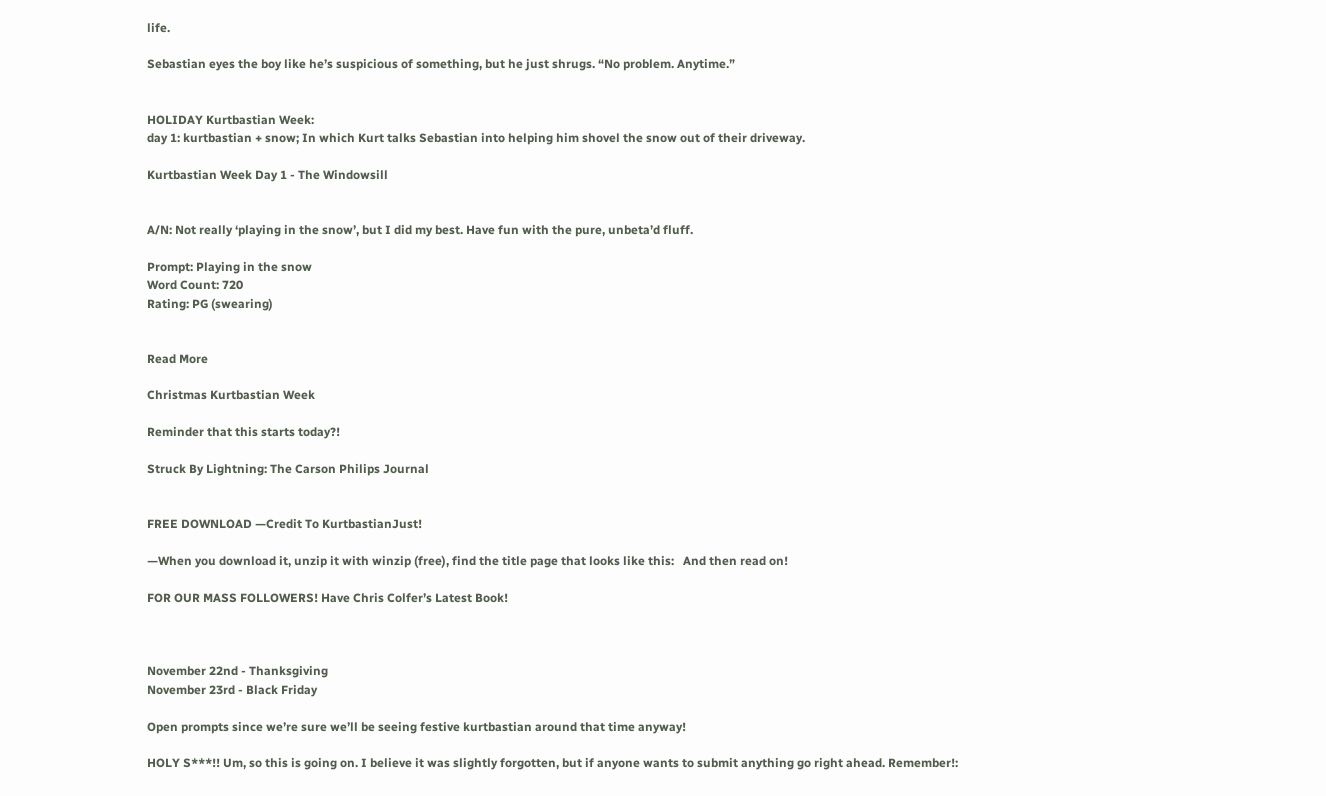life.

Sebastian eyes the boy like he’s suspicious of something, but he just shrugs. “No problem. Anytime.”


HOLIDAY Kurtbastian Week:
day 1: kurtbastian + snow; In which Kurt talks Sebastian into helping him shovel the snow out of their driveway.

Kurtbastian Week Day 1 - The Windowsill


A/N: Not really ‘playing in the snow’, but I did my best. Have fun with the pure, unbeta’d fluff.

Prompt: Playing in the snow
Word Count: 720
Rating: PG (swearing)


Read More

Christmas Kurtbastian Week

Reminder that this starts today?!

Struck By Lightning: The Carson Philips Journal


FREE DOWNLOAD —Credit To KurtbastianJust!

—When you download it, unzip it with winzip (free), find the title page that looks like this:   And then read on!

FOR OUR MASS FOLLOWERS! Have Chris Colfer’s Latest Book!



November 22nd - Thanksgiving
November 23rd - Black Friday

Open prompts since we’re sure we’ll be seeing festive kurtbastian around that time anyway!

HOLY S***!! Um, so this is going on. I believe it was slightly forgotten, but if anyone wants to submit anything go right ahead. Remember!: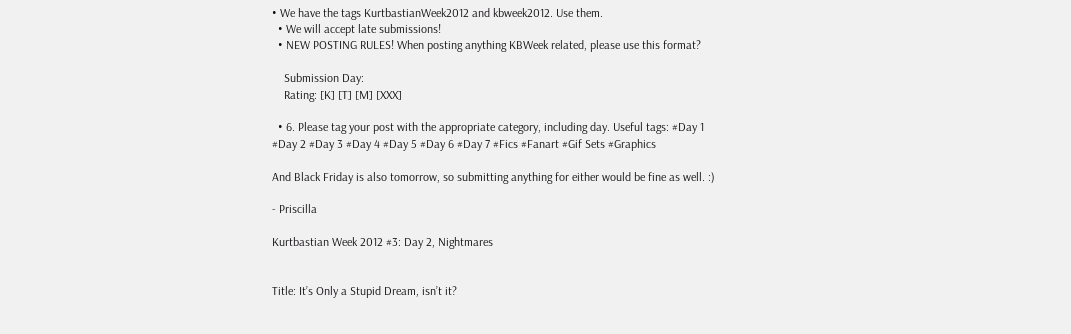• We have the tags KurtbastianWeek2012 and kbweek2012. Use them.
  • We will accept late submissions!
  • NEW POSTING RULES! When posting anything KBWeek related, please use this format?

    Submission Day:
    Rating: [K] [T] [M] [XXX]

  • 6. Please tag your post with the appropriate category, including day. Useful tags: #Day 1 #Day 2 #Day 3 #Day 4 #Day 5 #Day 6 #Day 7 #Fics #Fanart #Gif Sets #Graphics

And Black Friday is also tomorrow, so submitting anything for either would be fine as well. :)

- Priscilla

Kurtbastian Week 2012 #3: Day 2, Nightmares


Title: It’s Only a Stupid Dream, isn’t it?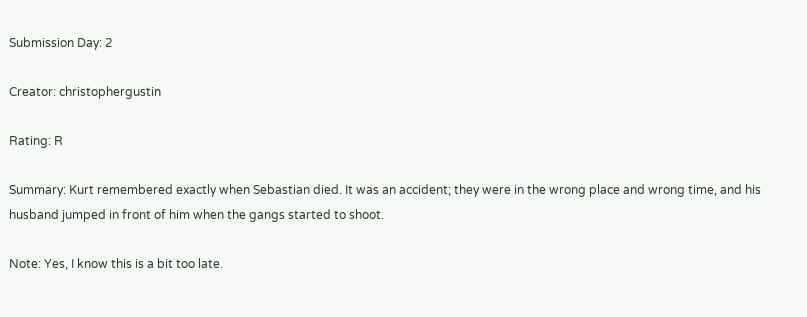Submission Day: 2

Creator: christophergustin

Rating: R

Summary: Kurt remembered exactly when Sebastian died. It was an accident; they were in the wrong place and wrong time, and his husband jumped in front of him when the gangs started to shoot.

Note: Yes, I know this is a bit too late.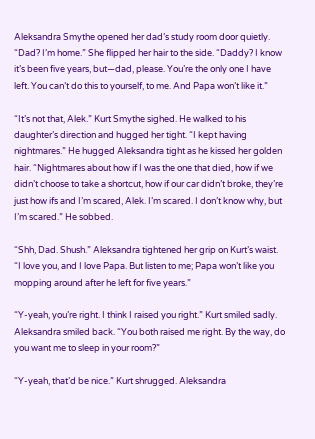Aleksandra Smythe opened her dad’s study room door quietly. “Dad? I’m home.” She flipped her hair to the side. “Daddy? I know it’s been five years, but—dad, please. You’re the only one I have left. You can’t do this to yourself, to me. And Papa won’t like it.”

“It’s not that, Alek.” Kurt Smythe sighed. He walked to his daughter’s direction and hugged her tight. “I kept having nightmares.” He hugged Aleksandra tight as he kissed her golden hair. “Nightmares about how if I was the one that died, how if we didn’t choose to take a shortcut, how if our car didn’t broke, they’re just how ifs and I’m scared, Alek. I’m scared. I don’t know why, but I’m scared.” He sobbed.

“Shh, Dad. Shush.” Aleksandra tightened her grip on Kurt’s waist. “I love you, and I love Papa. But listen to me; Papa won’t like you mopping around after he left for five years.”

“Y-yeah, you’re right. I think I raised you right.” Kurt smiled sadly. Aleksandra smiled back. “You both raised me right. By the way, do you want me to sleep in your room?”

“Y-yeah, that’d be nice.” Kurt shrugged. Aleksandra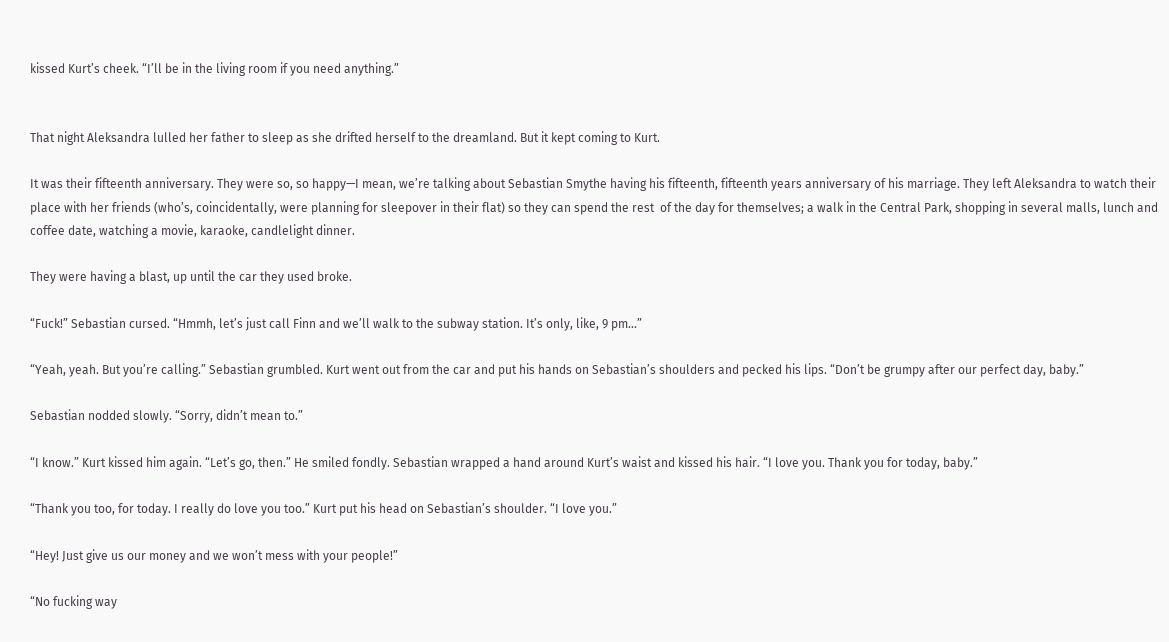kissed Kurt’s cheek. “I’ll be in the living room if you need anything.”


That night Aleksandra lulled her father to sleep as she drifted herself to the dreamland. But it kept coming to Kurt.

It was their fifteenth anniversary. They were so, so happy—I mean, we’re talking about Sebastian Smythe having his fifteenth, fifteenth years anniversary of his marriage. They left Aleksandra to watch their place with her friends (who’s, coincidentally, were planning for sleepover in their flat) so they can spend the rest  of the day for themselves; a walk in the Central Park, shopping in several malls, lunch and coffee date, watching a movie, karaoke, candlelight dinner.

They were having a blast, up until the car they used broke.

“Fuck!” Sebastian cursed. “Hmmh, let’s just call Finn and we’ll walk to the subway station. It’s only, like, 9 pm…”

“Yeah, yeah. But you’re calling.” Sebastian grumbled. Kurt went out from the car and put his hands on Sebastian’s shoulders and pecked his lips. “Don’t be grumpy after our perfect day, baby.”

Sebastian nodded slowly. “Sorry, didn’t mean to.”

“I know.” Kurt kissed him again. “Let’s go, then.” He smiled fondly. Sebastian wrapped a hand around Kurt’s waist and kissed his hair. “I love you. Thank you for today, baby.”

“Thank you too, for today. I really do love you too.” Kurt put his head on Sebastian’s shoulder. “I love you.”

“Hey! Just give us our money and we won’t mess with your people!”

“No fucking way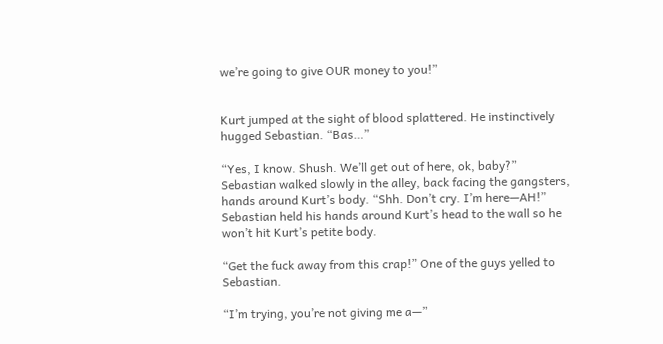we’re going to give OUR money to you!”


Kurt jumped at the sight of blood splattered. He instinctively hugged Sebastian. “Bas…”

“Yes, I know. Shush. We’ll get out of here, ok, baby?” Sebastian walked slowly in the alley, back facing the gangsters, hands around Kurt’s body. “Shh. Don’t cry. I’m here—AH!” Sebastian held his hands around Kurt’s head to the wall so he won’t hit Kurt’s petite body.

“Get the fuck away from this crap!” One of the guys yelled to Sebastian.

“I’m trying, you’re not giving me a—”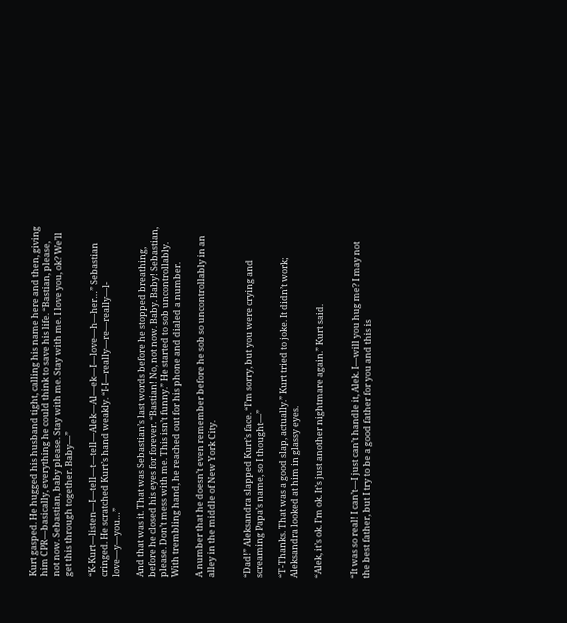Kurt gasped. He hugged his husband tight, calling his name here and then, giving him CPR—basically, everything he could think to save his life. “Bastian, please, not now. Sebastian, baby please. Stay with me. Stay with me. I love you, ok? We’ll get this through together. Baby—”

“K-Kurt—listen—I—tell—t—tell—Alek—Al—ek—I—love—h—her…” Sebastian cringed. He scratched Kurt’s hand weakly. “I-I—really—re—really—l-love—y—you…”

And that was it. That was Sebastian’s last words before he stopped breathing, before he closed his eyes for forever. “Bastian! No, not now. Baby. Baby! Sebastian, please. Don’t mess with me. This isn’t funny.” He started to sob uncontrollably. With trembling hand, he reached out for his phone and dialed a number.

A number that he doesn’t even remember before he sob so uncontrollably in an alley in the middle of New York City.


“Dad!” Aleksandra slapped Kurt’s face. “I’m sorry, but you were crying and screaming Papa’s name, so I thought—”

“T-Thanks. That was a good slap, actually.” Kurt tried to joke. It didn’t work; Aleksandra looked at him in glassy eyes.

“Alek, it’s ok. I’m ok. It’s just another nightmare again.” Kurt said.


“It was so real! I can’t—I just can’t handle it, Alek. I—will you hug me? I may not the best father, but I try to be a good father for you and this is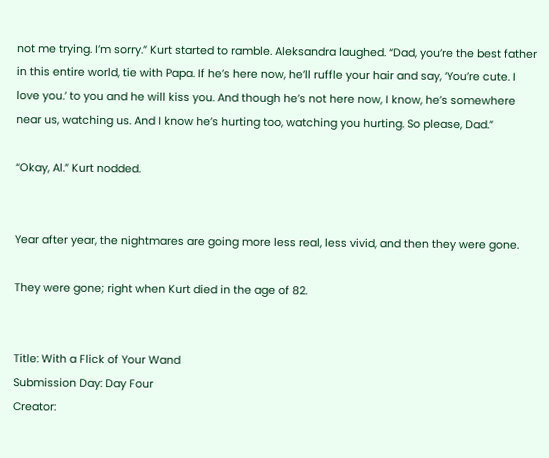not me trying. I’m sorry.” Kurt started to ramble. Aleksandra laughed. “Dad, you’re the best father in this entire world, tie with Papa. If he’s here now, he’ll ruffle your hair and say, ‘You’re cute. I love you.’ to you and he will kiss you. And though he’s not here now, I know, he’s somewhere near us, watching us. And I know he’s hurting too, watching you hurting. So please, Dad.”

“Okay, Al.” Kurt nodded.


Year after year, the nightmares are going more less real, less vivid, and then they were gone.

They were gone; right when Kurt died in the age of 82.


Title: With a Flick of Your Wand
Submission Day: Day Four
Creator: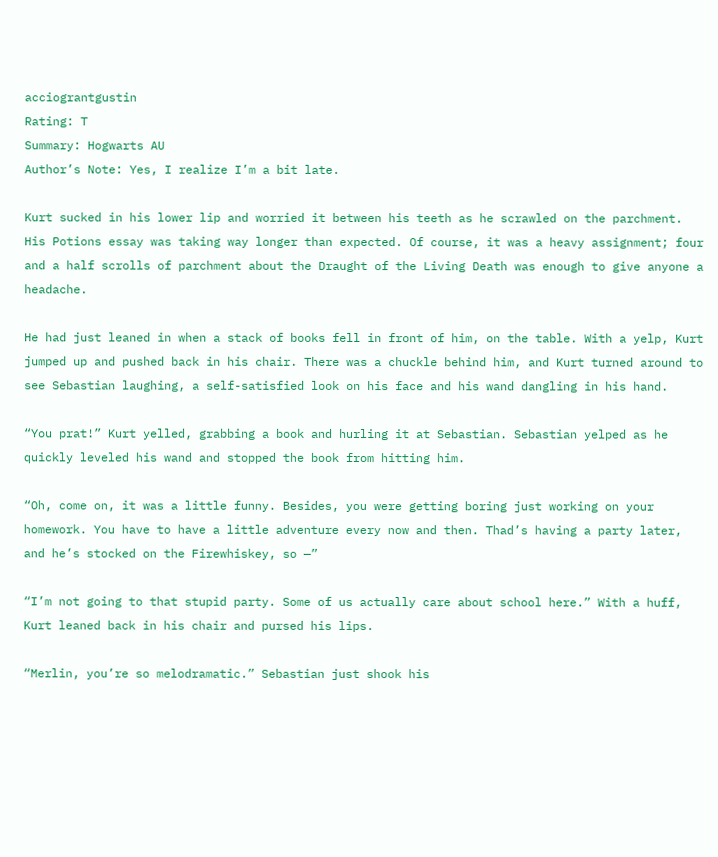acciograntgustin
Rating: T
Summary: Hogwarts AU
Author’s Note: Yes, I realize I’m a bit late.

Kurt sucked in his lower lip and worried it between his teeth as he scrawled on the parchment. His Potions essay was taking way longer than expected. Of course, it was a heavy assignment; four and a half scrolls of parchment about the Draught of the Living Death was enough to give anyone a headache.

He had just leaned in when a stack of books fell in front of him, on the table. With a yelp, Kurt jumped up and pushed back in his chair. There was a chuckle behind him, and Kurt turned around to see Sebastian laughing, a self-satisfied look on his face and his wand dangling in his hand.

“You prat!” Kurt yelled, grabbing a book and hurling it at Sebastian. Sebastian yelped as he quickly leveled his wand and stopped the book from hitting him.

“Oh, come on, it was a little funny. Besides, you were getting boring just working on your homework. You have to have a little adventure every now and then. Thad’s having a party later, and he’s stocked on the Firewhiskey, so —”

“I’m not going to that stupid party. Some of us actually care about school here.” With a huff, Kurt leaned back in his chair and pursed his lips.

“Merlin, you’re so melodramatic.” Sebastian just shook his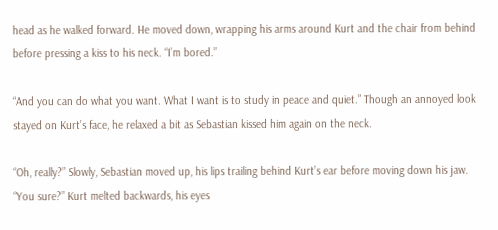head as he walked forward. He moved down, wrapping his arms around Kurt and the chair from behind before pressing a kiss to his neck. “I’m bored.”

“And you can do what you want. What I want is to study in peace and quiet.” Though an annoyed look stayed on Kurt’s face, he relaxed a bit as Sebastian kissed him again on the neck.

“Oh, really?” Slowly, Sebastian moved up, his lips trailing behind Kurt’s ear before moving down his jaw. “You sure?” Kurt melted backwards, his eyes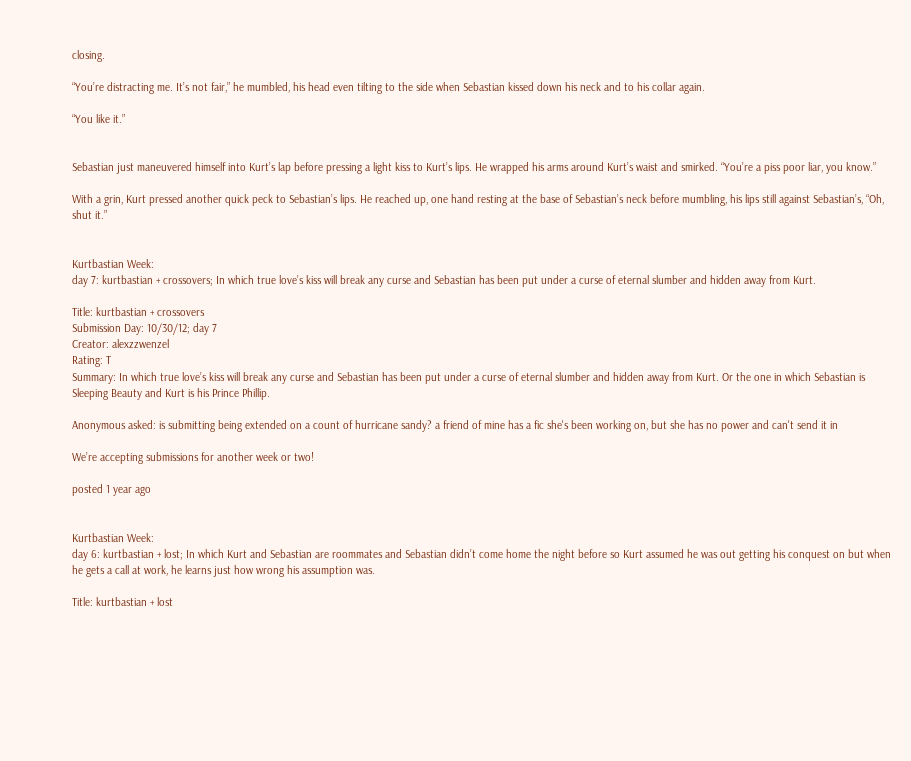closing.

“You’re distracting me. It’s not fair,” he mumbled, his head even tilting to the side when Sebastian kissed down his neck and to his collar again.

“You like it.”


Sebastian just maneuvered himself into Kurt’s lap before pressing a light kiss to Kurt’s lips. He wrapped his arms around Kurt’s waist and smirked. “You’re a piss poor liar, you know.”

With a grin, Kurt pressed another quick peck to Sebastian’s lips. He reached up, one hand resting at the base of Sebastian’s neck before mumbling, his lips still against Sebastian’s, “Oh, shut it.”


Kurtbastian Week:
day 7: kurtbastian + crossovers; In which true love’s kiss will break any curse and Sebastian has been put under a curse of eternal slumber and hidden away from Kurt.

Title: kurtbastian + crossovers
Submission Day: 10/30/12; day 7
Creator: alexzzwenzel
Rating: T
Summary: In which true love’s kiss will break any curse and Sebastian has been put under a curse of eternal slumber and hidden away from Kurt. Or the one in which Sebastian is Sleeping Beauty and Kurt is his Prince Phillip.

Anonymous asked: is submitting being extended on a count of hurricane sandy? a friend of mine has a fic she's been working on, but she has no power and can't send it in

We’re accepting submissions for another week or two!

posted 1 year ago


Kurtbastian Week:
day 6: kurtbastian + lost; In which Kurt and Sebastian are roommates and Sebastian didn’t come home the night before so Kurt assumed he was out getting his conquest on but when he gets a call at work, he learns just how wrong his assumption was.

Title: kurtbastian + lost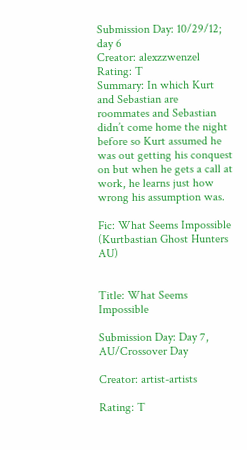Submission Day: 10/29/12; day 6
Creator: alexzzwenzel
Rating: T
Summary: In which Kurt and Sebastian are roommates and Sebastian didn’t come home the night before so Kurt assumed he was out getting his conquest on but when he gets a call at work, he learns just how wrong his assumption was.

Fic: What Seems Impossible (Kurtbastian Ghost Hunters AU)


Title: What Seems Impossible

Submission Day: Day 7, AU/Crossover Day

Creator: artist-artists

Rating: T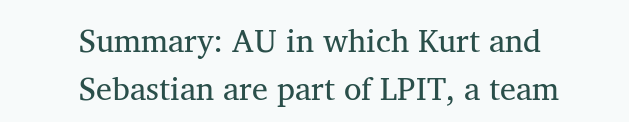Summary: AU in which Kurt and Sebastian are part of LPIT, a team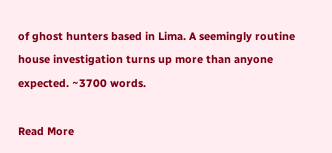of ghost hunters based in Lima. A seemingly routine house investigation turns up more than anyone expected. ~3700 words.

Read More